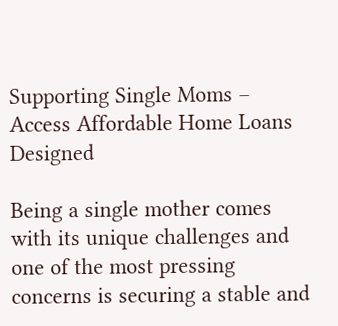Supporting Single Moms – Access Affordable Home Loans Designed

Being a single mother comes with its unique challenges and one of the most pressing concerns is securing a stable and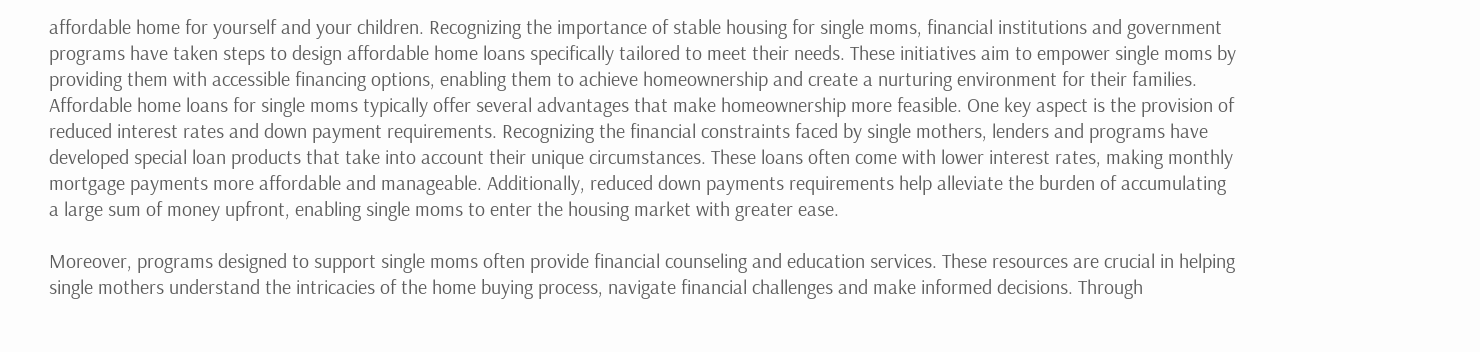affordable home for yourself and your children. Recognizing the importance of stable housing for single moms, financial institutions and government programs have taken steps to design affordable home loans specifically tailored to meet their needs. These initiatives aim to empower single moms by providing them with accessible financing options, enabling them to achieve homeownership and create a nurturing environment for their families. Affordable home loans for single moms typically offer several advantages that make homeownership more feasible. One key aspect is the provision of reduced interest rates and down payment requirements. Recognizing the financial constraints faced by single mothers, lenders and programs have developed special loan products that take into account their unique circumstances. These loans often come with lower interest rates, making monthly mortgage payments more affordable and manageable. Additionally, reduced down payments requirements help alleviate the burden of accumulating a large sum of money upfront, enabling single moms to enter the housing market with greater ease.

Moreover, programs designed to support single moms often provide financial counseling and education services. These resources are crucial in helping single mothers understand the intricacies of the home buying process, navigate financial challenges and make informed decisions. Through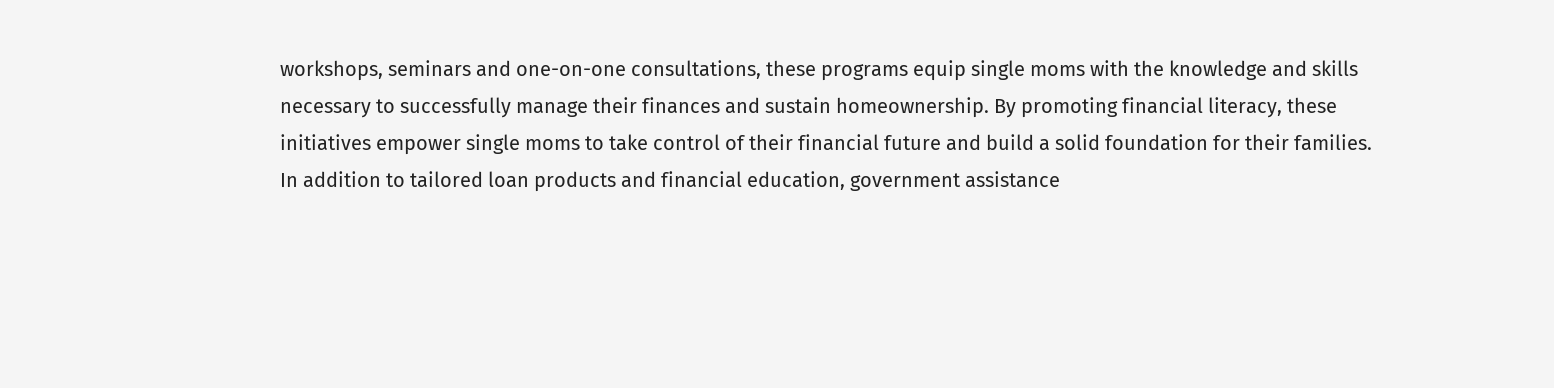workshops, seminars and one-on-one consultations, these programs equip single moms with the knowledge and skills necessary to successfully manage their finances and sustain homeownership. By promoting financial literacy, these initiatives empower single moms to take control of their financial future and build a solid foundation for their families. In addition to tailored loan products and financial education, government assistance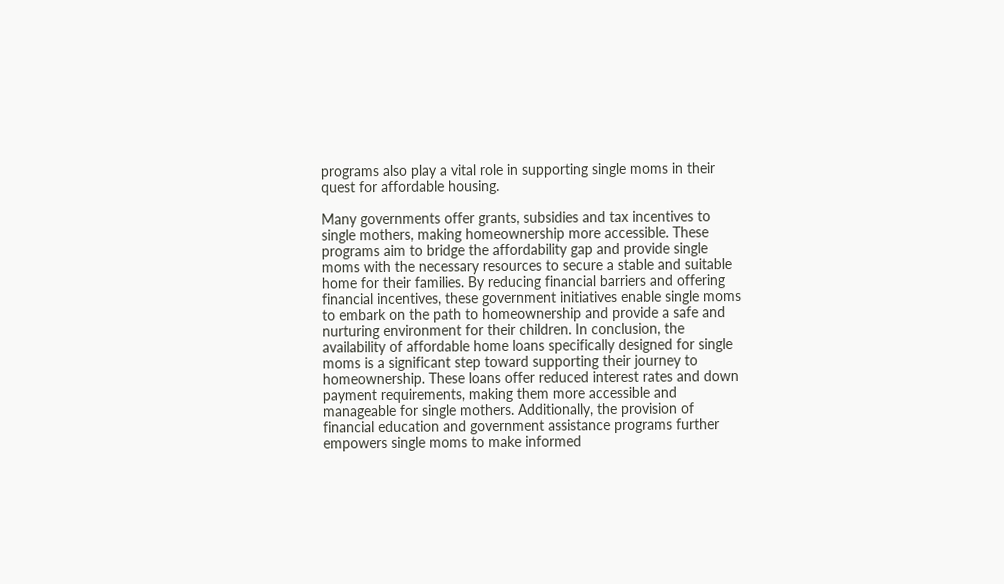programs also play a vital role in supporting single moms in their quest for affordable housing.

Many governments offer grants, subsidies and tax incentives to single mothers, making homeownership more accessible. These programs aim to bridge the affordability gap and provide single moms with the necessary resources to secure a stable and suitable home for their families. By reducing financial barriers and offering financial incentives, these government initiatives enable single moms to embark on the path to homeownership and provide a safe and nurturing environment for their children. In conclusion, the availability of affordable home loans specifically designed for single moms is a significant step toward supporting their journey to homeownership. These loans offer reduced interest rates and down payment requirements, making them more accessible and manageable for single mothers. Additionally, the provision of financial education and government assistance programs further empowers single moms to make informed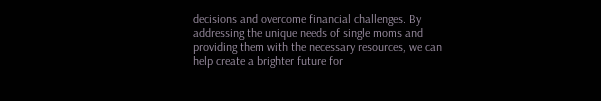decisions and overcome financial challenges. By addressing the unique needs of single moms and providing them with the necessary resources, we can help create a brighter future for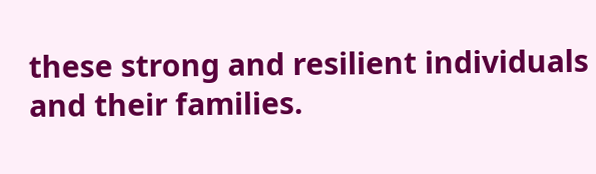these strong and resilient individuals and their families.